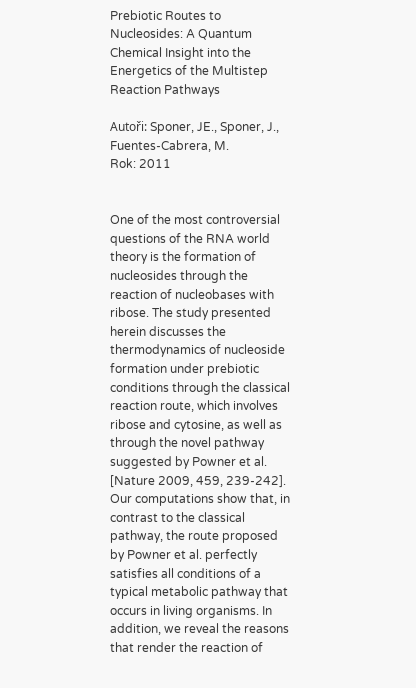Prebiotic Routes to Nucleosides: A Quantum Chemical Insight into the Energetics of the Multistep Reaction Pathways

Autoři: Sponer, JE., Sponer, J., Fuentes-Cabrera, M.
Rok: 2011


One of the most controversial questions of the RNA world theory is the formation of nucleosides through the reaction of nucleobases with ribose. The study presented herein discusses the thermodynamics of nucleoside formation under prebiotic conditions through the classical reaction route, which involves ribose and cytosine, as well as through the novel pathway suggested by Powner et al. [Nature 2009, 459, 239-242]. Our computations show that, in contrast to the classical pathway, the route proposed by Powner et al. perfectly satisfies all conditions of a typical metabolic pathway that occurs in living organisms. In addition, we reveal the reasons that render the reaction of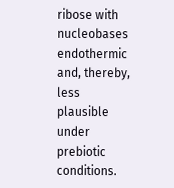ribose with nucleobases endothermic and, thereby, less plausible under prebiotic conditions.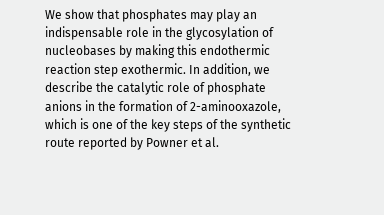We show that phosphates may play an indispensable role in the glycosylation of nucleobases by making this endothermic reaction step exothermic. In addition, we describe the catalytic role of phosphate anions in the formation of 2-aminooxazole, which is one of the key steps of the synthetic route reported by Powner et al.